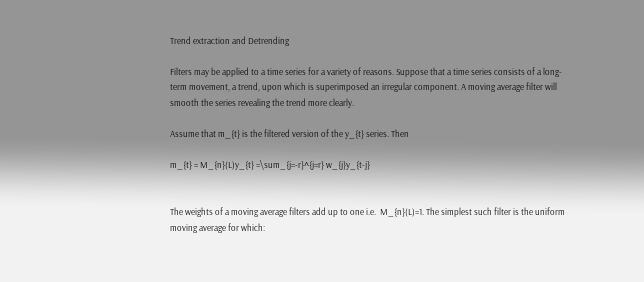Trend extraction and Detrending

Filters may be applied to a time series for a variety of reasons. Suppose that a time series consists of a long-term movement, a trend, upon which is superimposed an irregular component. A moving average filter will smooth the series revealing the trend more clearly.

Assume that m_{t} is the filtered version of the y_{t} series. Then

m_{t} = M_{n}(L)y_{t} =\sum_{j=-r}^{j=r} w_{j}y_{t-j}


The weights of a moving average filters add up to one i.e.  M_{n}(L)=1. The simplest such filter is the uniform moving average for which: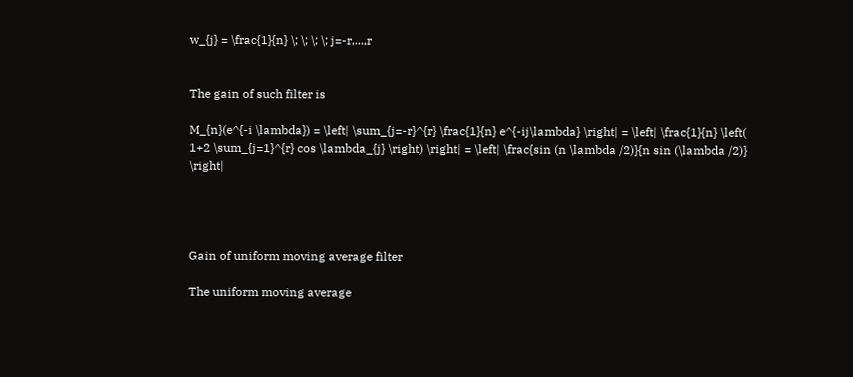w_{j} = \frac{1}{n} \; \; \; \; j=-r,...,r


The gain of such filter is

M_{n}(e^{-i \lambda}) = \left| \sum_{j=-r}^{r} \frac{1}{n} e^{-ij\lambda} \right| = \left| \frac{1}{n} \left( 1+2 \sum_{j=1}^{r} cos \lambda_{j} \right) \right| = \left| \frac{sin (n \lambda /2)}{n sin (\lambda /2)} \right|




Gain of uniform moving average filter

The uniform moving average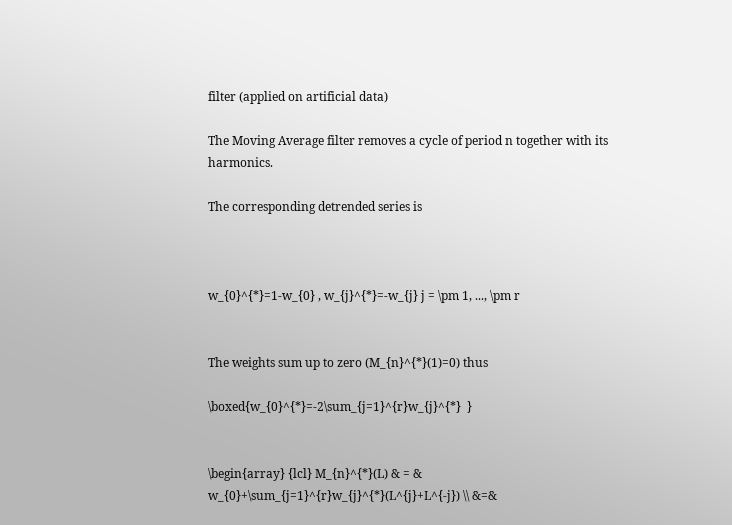filter (applied on artificial data)

The Moving Average filter removes a cycle of period n together with its harmonics.

The corresponding detrended series is



w_{0}^{*}=1-w_{0} , w_{j}^{*}=-w_{j} j = \pm 1, ..., \pm r


The weights sum up to zero (M_{n}^{*}(1)=0) thus

\boxed{w_{0}^{*}=-2\sum_{j=1}^{r}w_{j}^{*}  }


\begin{array} {lcl} M_{n}^{*}(L) & = & w_{0}+\sum_{j=1}^{r}w_{j}^{*}(L^{j}+L^{-j}) \\ &=&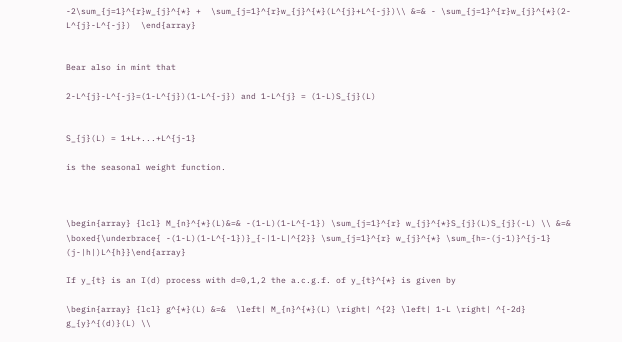-2\sum_{j=1}^{r}w_{j}^{*} +  \sum_{j=1}^{r}w_{j}^{*}(L^{j}+L^{-j})\\ &=& - \sum_{j=1}^{r}w_{j}^{*}(2-L^{j}-L^{-j})  \end{array}


Bear also in mint that

2-L^{j}-L^{-j}=(1-L^{j})(1-L^{-j}) and 1-L^{j} = (1-L)S_{j}(L)


S_{j}(L) = 1+L+...+L^{j-1}

is the seasonal weight function.



\begin{array} {lcl} M_{n}^{*}(L)&=& -(1-L)(1-L^{-1}) \sum_{j=1}^{r} w_{j}^{*}S_{j}(L)S_{j}(-L) \\ &=& \boxed{\underbrace{ -(1-L)(1-L^{-1})}_{-|1-L|^{2}} \sum_{j=1}^{r} w_{j}^{*} \sum_{h=-(j-1)}^{j-1} (j-|h|)L^{h}}\end{array}

If y_{t} is an I(d) process with d=0,1,2 the a.c.g.f. of y_{t}^{*} is given by

\begin{array} {lcl} g^{*}(L) &=&  \left| M_{n}^{*}(L) \right| ^{2} \left| 1-L \right| ^{-2d} g_{y}^{(d)}(L) \\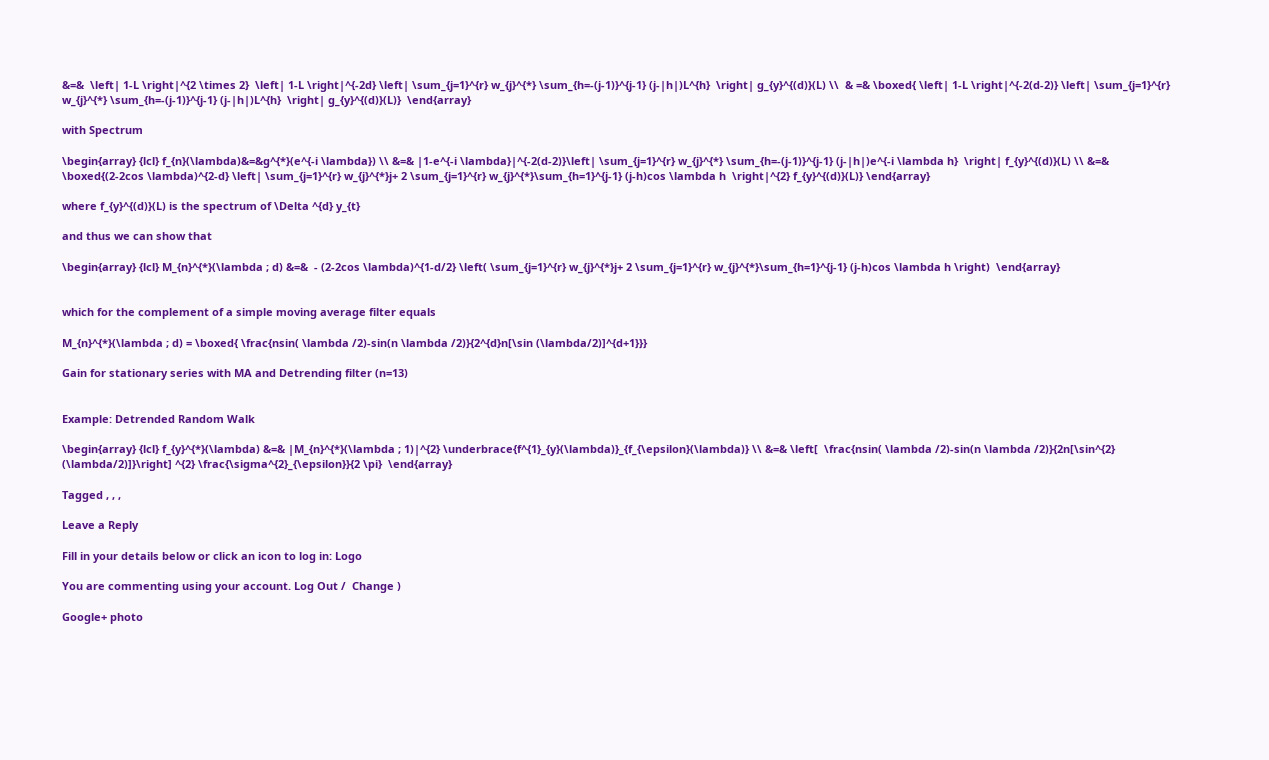&=&  \left| 1-L \right|^{2 \times 2}  \left| 1-L \right|^{-2d} \left| \sum_{j=1}^{r} w_{j}^{*} \sum_{h=-(j-1)}^{j-1} (j-|h|)L^{h}  \right| g_{y}^{(d)}(L) \\  & =& \boxed{ \left| 1-L \right|^{-2(d-2)} \left| \sum_{j=1}^{r} w_{j}^{*} \sum_{h=-(j-1)}^{j-1} (j-|h|)L^{h}  \right| g_{y}^{(d)}(L)}  \end{array}

with Spectrum

\begin{array} {lcl} f_{n}(\lambda)&=&g^{*}(e^{-i \lambda}) \\ &=& |1-e^{-i \lambda}|^{-2(d-2)}\left| \sum_{j=1}^{r} w_{j}^{*} \sum_{h=-(j-1)}^{j-1} (j-|h|)e^{-i \lambda h}  \right| f_{y}^{(d)}(L) \\ &=& \boxed{(2-2cos \lambda)^{2-d} \left| \sum_{j=1}^{r} w_{j}^{*}j+ 2 \sum_{j=1}^{r} w_{j}^{*}\sum_{h=1}^{j-1} (j-h)cos \lambda h  \right|^{2} f_{y}^{(d)}(L)} \end{array}

where f_{y}^{(d)}(L) is the spectrum of \Delta ^{d} y_{t}

and thus we can show that

\begin{array} {lcl} M_{n}^{*}(\lambda ; d) &=&  - (2-2cos \lambda)^{1-d/2} \left( \sum_{j=1}^{r} w_{j}^{*}j+ 2 \sum_{j=1}^{r} w_{j}^{*}\sum_{h=1}^{j-1} (j-h)cos \lambda h \right)  \end{array}


which for the complement of a simple moving average filter equals

M_{n}^{*}(\lambda ; d) = \boxed{ \frac{nsin( \lambda /2)-sin(n \lambda /2)}{2^{d}n[\sin (\lambda/2)]^{d+1}}}

Gain for stationary series with MA and Detrending filter (n=13)


Example: Detrended Random Walk

\begin{array} {lcl} f_{y}^{*}(\lambda) &=& |M_{n}^{*}(\lambda ; 1)|^{2} \underbrace{f^{1}_{y}(\lambda)}_{f_{\epsilon}(\lambda)} \\ &=& \left[  \frac{nsin( \lambda /2)-sin(n \lambda /2)}{2n[\sin^{2} (\lambda/2)]}\right] ^{2} \frac{\sigma^{2}_{\epsilon}}{2 \pi}  \end{array}

Tagged , , ,

Leave a Reply

Fill in your details below or click an icon to log in: Logo

You are commenting using your account. Log Out /  Change )

Google+ photo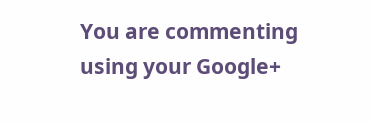You are commenting using your Google+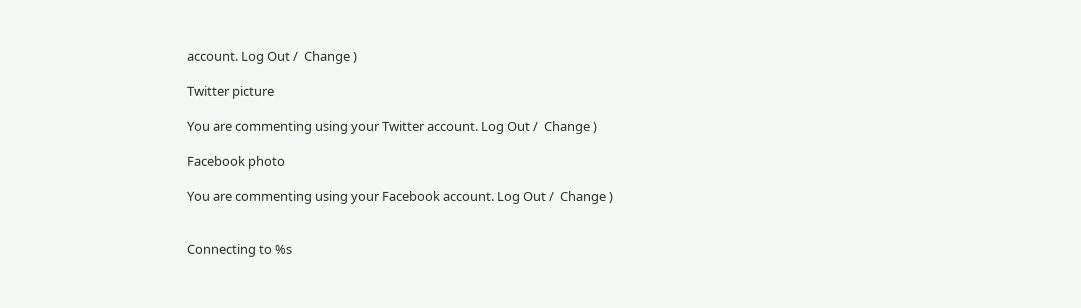account. Log Out /  Change )

Twitter picture

You are commenting using your Twitter account. Log Out /  Change )

Facebook photo

You are commenting using your Facebook account. Log Out /  Change )


Connecting to %s